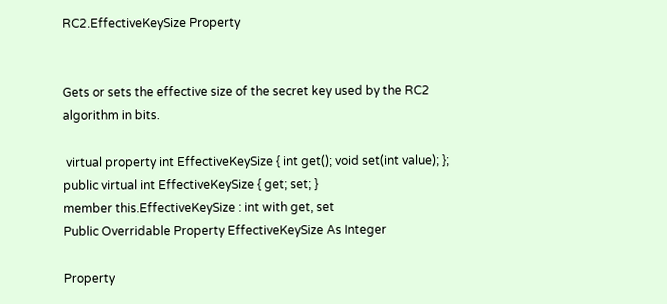RC2.EffectiveKeySize Property


Gets or sets the effective size of the secret key used by the RC2 algorithm in bits.

 virtual property int EffectiveKeySize { int get(); void set(int value); };
public virtual int EffectiveKeySize { get; set; }
member this.EffectiveKeySize : int with get, set
Public Overridable Property EffectiveKeySize As Integer

Property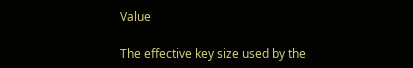Value

The effective key size used by the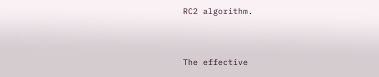RC2 algorithm.


The effective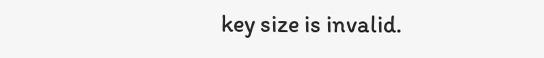key size is invalid.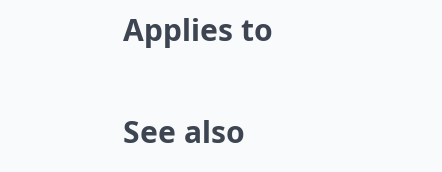Applies to

See also